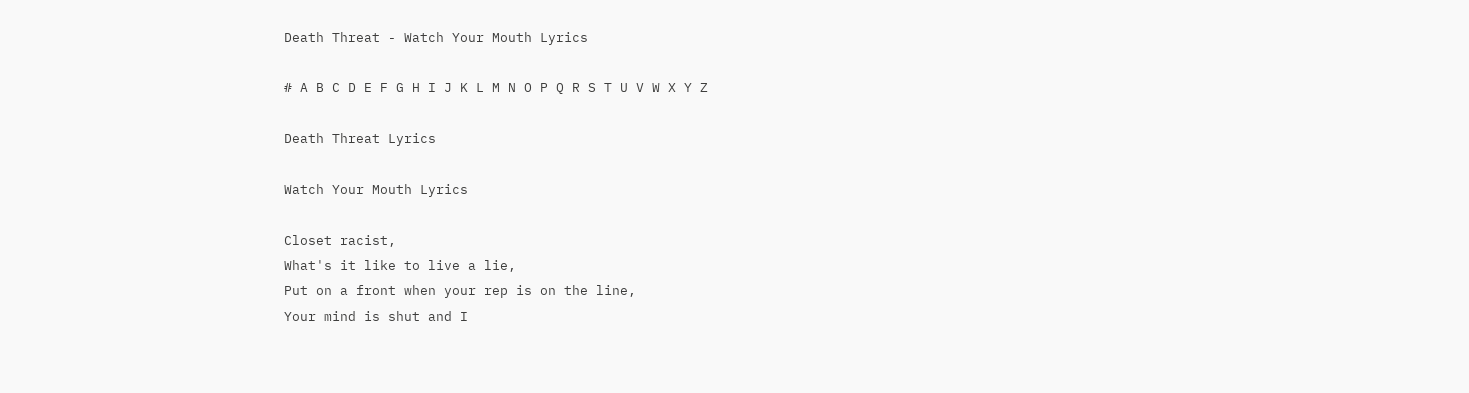Death Threat - Watch Your Mouth Lyrics

# A B C D E F G H I J K L M N O P Q R S T U V W X Y Z

Death Threat Lyrics

Watch Your Mouth Lyrics

Closet racist,
What's it like to live a lie,
Put on a front when your rep is on the line,
Your mind is shut and I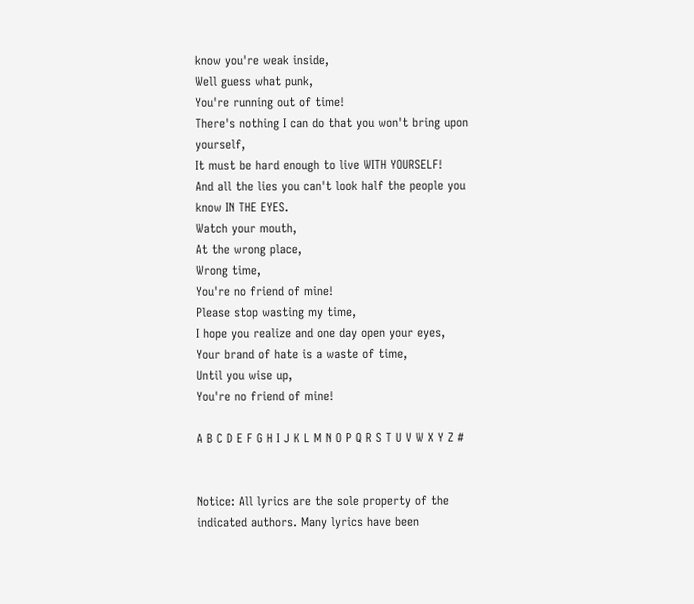know you're weak inside,
Well guess what punk,
You're running out of time!
There's nothing I can do that you won't bring upon yourself,
It must be hard enough to live WITH YOURSELF!
And all the lies you can't look half the people you know IN THE EYES.
Watch your mouth,
At the wrong place,
Wrong time,
You're no friend of mine!
Please stop wasting my time,
I hope you realize and one day open your eyes,
Your brand of hate is a waste of time,
Until you wise up,
You're no friend of mine!

A B C D E F G H I J K L M N O P Q R S T U V W X Y Z #


Notice: All lyrics are the sole property of the indicated authors. Many lyrics have been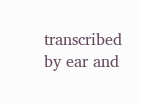transcribed by ear and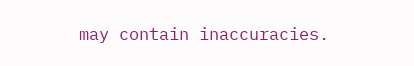may contain inaccuracies.